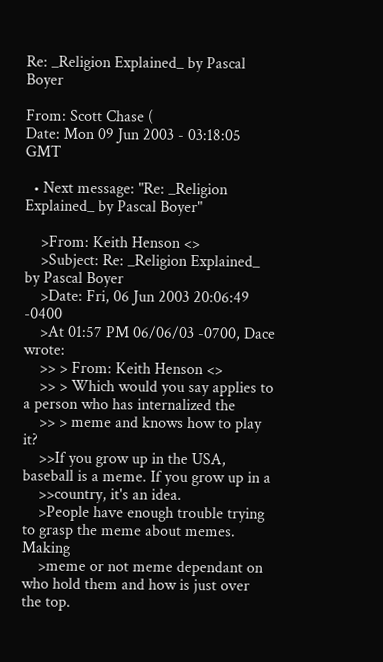Re: _Religion Explained_ by Pascal Boyer

From: Scott Chase (
Date: Mon 09 Jun 2003 - 03:18:05 GMT

  • Next message: "Re: _Religion Explained_ by Pascal Boyer"

    >From: Keith Henson <>
    >Subject: Re: _Religion Explained_ by Pascal Boyer
    >Date: Fri, 06 Jun 2003 20:06:49 -0400
    >At 01:57 PM 06/06/03 -0700, Dace wrote:
    >> > From: Keith Henson <>
    >> > Which would you say applies to a person who has internalized the
    >> > meme and knows how to play it?
    >>If you grow up in the USA, baseball is a meme. If you grow up in a
    >>country, it's an idea.
    >People have enough trouble trying to grasp the meme about memes. Making
    >meme or not meme dependant on who hold them and how is just over the top.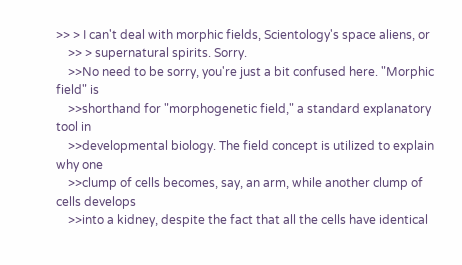>> > I can't deal with morphic fields, Scientology's space aliens, or
    >> > supernatural spirits. Sorry.
    >>No need to be sorry, you're just a bit confused here. "Morphic field" is
    >>shorthand for "morphogenetic field," a standard explanatory tool in
    >>developmental biology. The field concept is utilized to explain why one
    >>clump of cells becomes, say, an arm, while another clump of cells develops
    >>into a kidney, despite the fact that all the cells have identical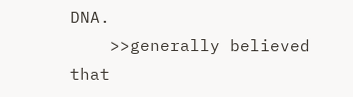DNA.
    >>generally believed that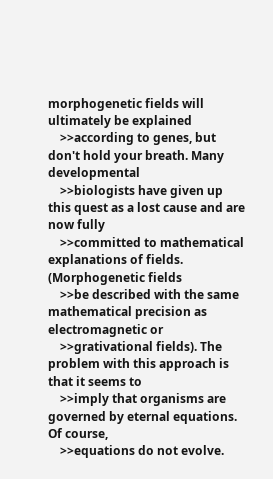morphogenetic fields will ultimately be explained
    >>according to genes, but don't hold your breath. Many developmental
    >>biologists have given up this quest as a lost cause and are now fully
    >>committed to mathematical explanations of fields. (Morphogenetic fields
    >>be described with the same mathematical precision as electromagnetic or
    >>grativational fields). The problem with this approach is that it seems to
    >>imply that organisms are governed by eternal equations. Of course,
    >>equations do not evolve.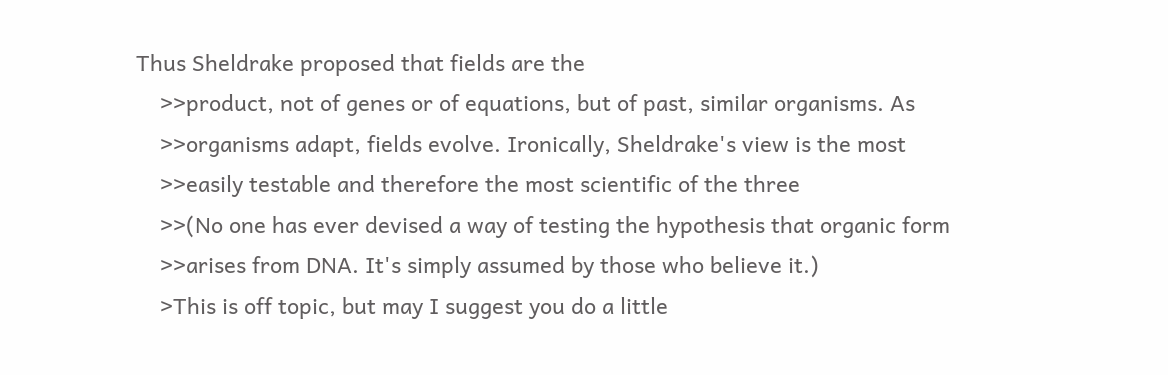Thus Sheldrake proposed that fields are the
    >>product, not of genes or of equations, but of past, similar organisms. As
    >>organisms adapt, fields evolve. Ironically, Sheldrake's view is the most
    >>easily testable and therefore the most scientific of the three
    >>(No one has ever devised a way of testing the hypothesis that organic form
    >>arises from DNA. It's simply assumed by those who believe it.)
    >This is off topic, but may I suggest you do a little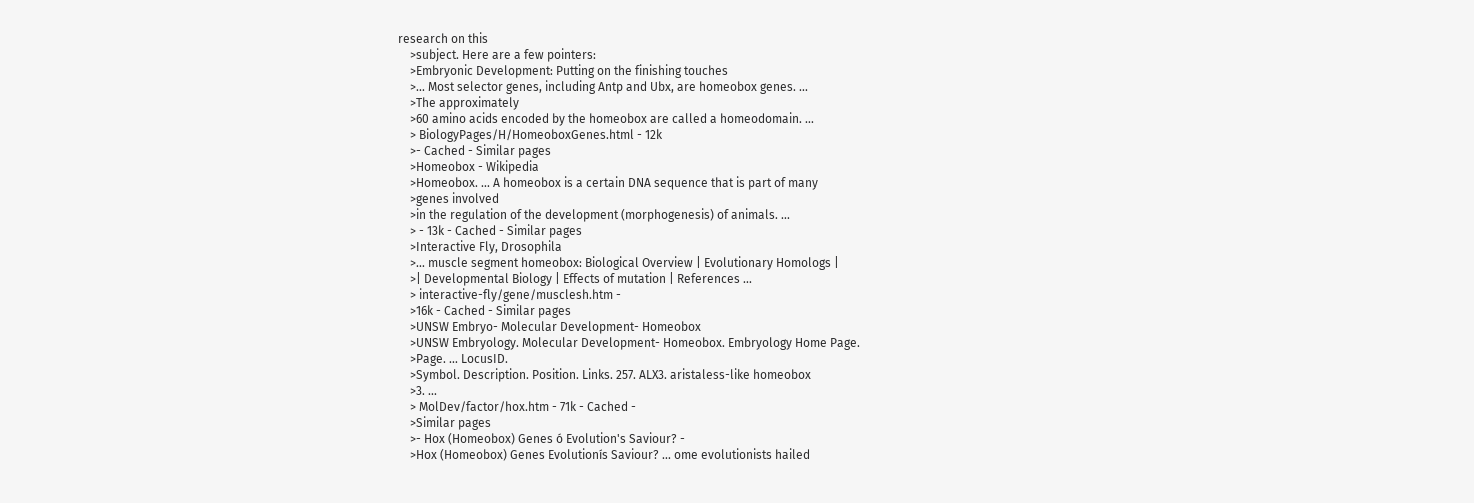research on this
    >subject. Here are a few pointers:
    >Embryonic Development: Putting on the finishing touches
    >... Most selector genes, including Antp and Ubx, are homeobox genes. ...
    >The approximately
    >60 amino acids encoded by the homeobox are called a homeodomain. ...
    > BiologyPages/H/HomeoboxGenes.html - 12k
    >- Cached - Similar pages
    >Homeobox - Wikipedia
    >Homeobox. ... A homeobox is a certain DNA sequence that is part of many
    >genes involved
    >in the regulation of the development (morphogenesis) of animals. ...
    > - 13k - Cached - Similar pages
    >Interactive Fly, Drosophila
    >... muscle segment homeobox: Biological Overview | Evolutionary Homologs |
    >| Developmental Biology | Effects of mutation | References ...
    > interactive-fly/gene/musclesh.htm -
    >16k - Cached - Similar pages
    >UNSW Embryo- Molecular Development- Homeobox
    >UNSW Embryology. Molecular Development- Homeobox. Embryology Home Page.
    >Page. ... LocusID.
    >Symbol. Description. Position. Links. 257. ALX3. aristaless-like homeobox
    >3. ...
    > MolDev/factor/hox.htm - 71k - Cached -
    >Similar pages
    >- Hox (Homeobox) Genes ó Evolution's Saviour? -
    >Hox (Homeobox) Genes Evolutionís Saviour? ... ome evolutionists hailed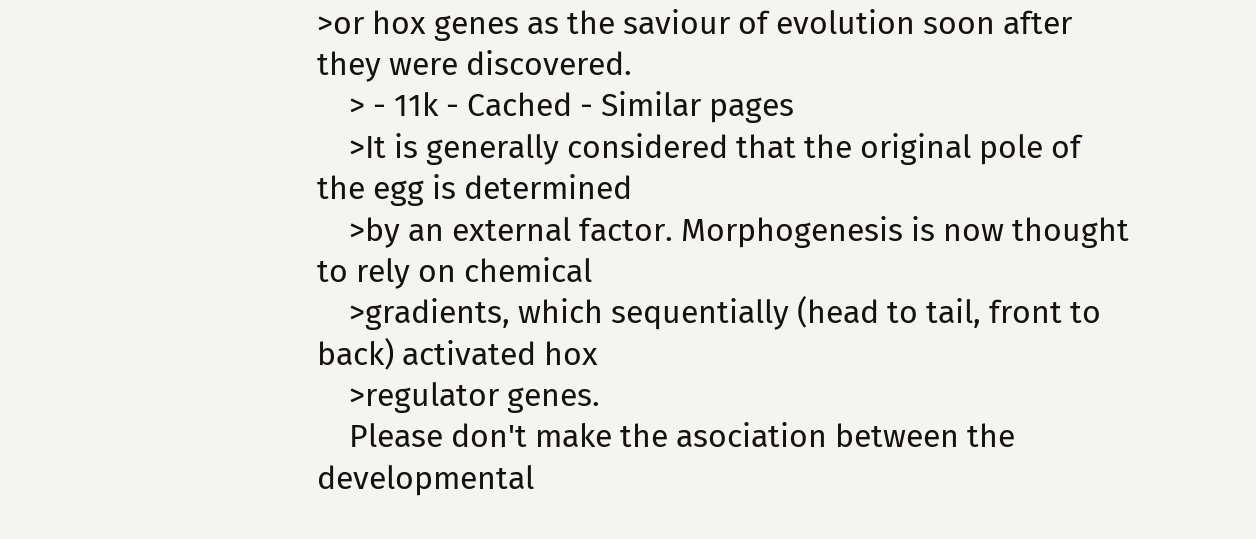>or hox genes as the saviour of evolution soon after they were discovered.
    > - 11k - Cached - Similar pages
    >It is generally considered that the original pole of the egg is determined
    >by an external factor. Morphogenesis is now thought to rely on chemical
    >gradients, which sequentially (head to tail, front to back) activated hox
    >regulator genes.
    Please don't make the asociation between the developmental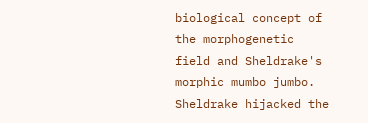biological concept of the morphogenetic field and Sheldrake's morphic mumbo jumbo. Sheldrake hijacked the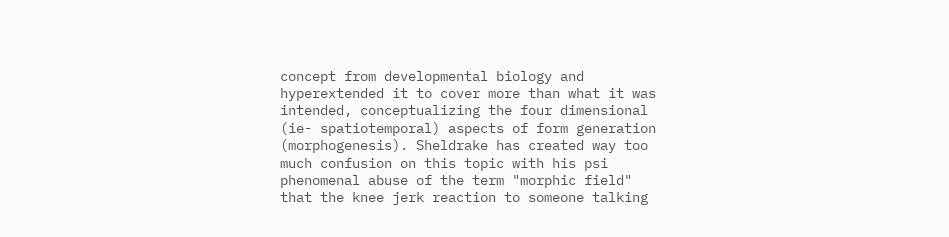concept from developmental biology and hyperextended it to cover more than what it was intended, conceptualizing the four dimensional (ie- spatiotemporal) aspects of form generation (morphogenesis). Sheldrake has created way too much confusion on this topic with his psi phenomenal abuse of the term "morphic field" that the knee jerk reaction to someone talking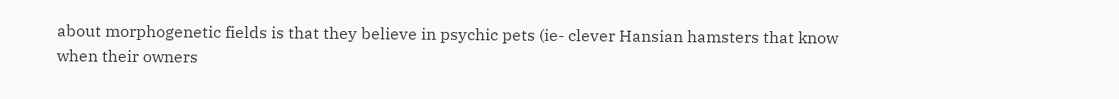about morphogenetic fields is that they believe in psychic pets (ie- clever Hansian hamsters that know when their owners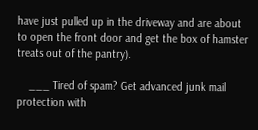have just pulled up in the driveway and are about to open the front door and get the box of hamster treats out of the pantry).

    ___ Tired of spam? Get advanced junk mail protection with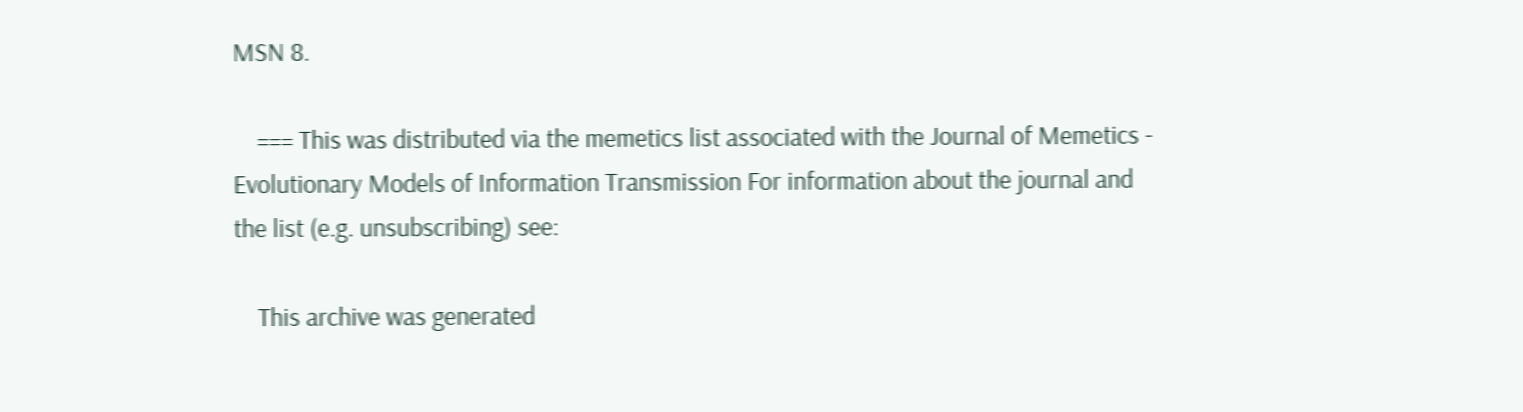MSN 8.

    === This was distributed via the memetics list associated with the Journal of Memetics - Evolutionary Models of Information Transmission For information about the journal and the list (e.g. unsubscribing) see:

    This archive was generated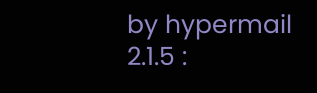by hypermail 2.1.5 :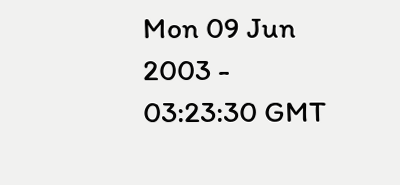Mon 09 Jun 2003 - 03:23:30 GMT